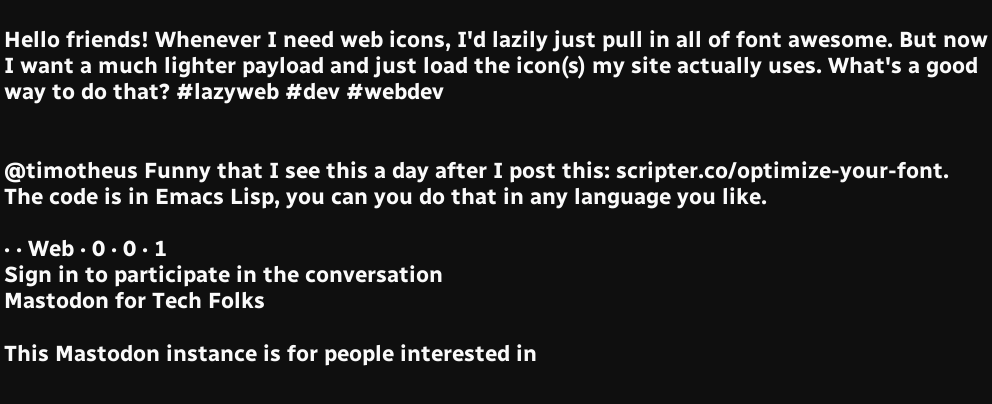Hello friends! Whenever I need web icons, I'd lazily just pull in all of font awesome. But now I want a much lighter payload and just load the icon(s) my site actually uses. What's a good way to do that? #lazyweb #dev #webdev


@timotheus Funny that I see this a day after I post this: scripter.co/optimize-your-font. The code is in Emacs Lisp, you can you do that in any language you like.

· · Web · 0 · 0 · 1
Sign in to participate in the conversation
Mastodon for Tech Folks

This Mastodon instance is for people interested in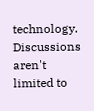technology. Discussions aren't limited to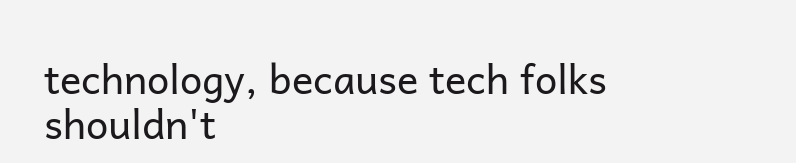technology, because tech folks shouldn't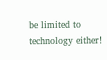be limited to technology either!